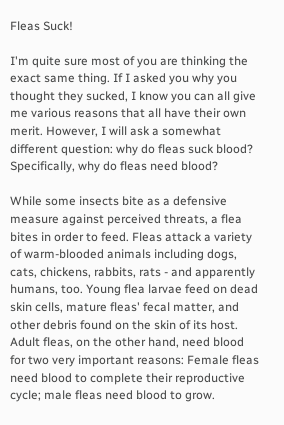Fleas Suck!

I'm quite sure most of you are thinking the exact same thing. If I asked you why you thought they sucked, I know you can all give me various reasons that all have their own merit. However, I will ask a somewhat different question: why do fleas suck blood? Specifically, why do fleas need blood?

While some insects bite as a defensive measure against perceived threats, a flea bites in order to feed. Fleas attack a variety of warm-blooded animals including dogs, cats, chickens, rabbits, rats - and apparently humans, too. Young flea larvae feed on dead skin cells, mature fleas' fecal matter, and other debris found on the skin of its host. Adult fleas, on the other hand, need blood for two very important reasons: Female fleas need blood to complete their reproductive cycle; male fleas need blood to grow.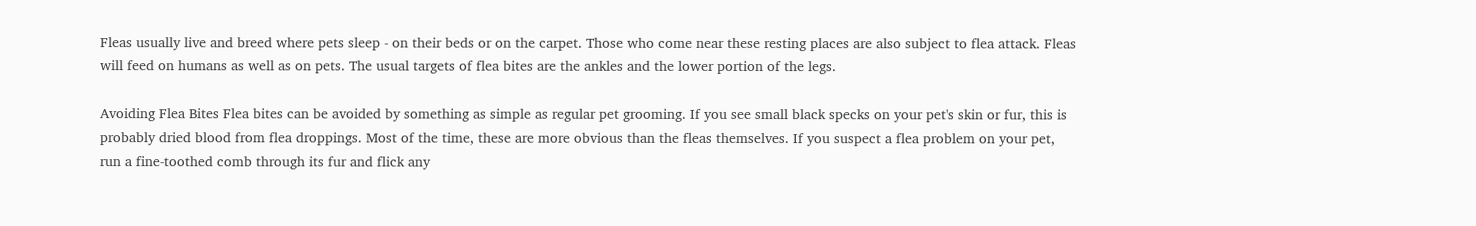Fleas usually live and breed where pets sleep - on their beds or on the carpet. Those who come near these resting places are also subject to flea attack. Fleas will feed on humans as well as on pets. The usual targets of flea bites are the ankles and the lower portion of the legs.

Avoiding Flea Bites Flea bites can be avoided by something as simple as regular pet grooming. If you see small black specks on your pet's skin or fur, this is probably dried blood from flea droppings. Most of the time, these are more obvious than the fleas themselves. If you suspect a flea problem on your pet, run a fine-toothed comb through its fur and flick any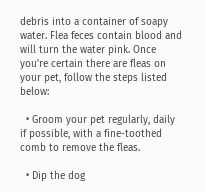debris into a container of soapy water. Flea feces contain blood and will turn the water pink. Once you're certain there are fleas on your pet, follow the steps listed below:

  • Groom your pet regularly, daily if possible, with a fine-toothed comb to remove the fleas.

  • Dip the dog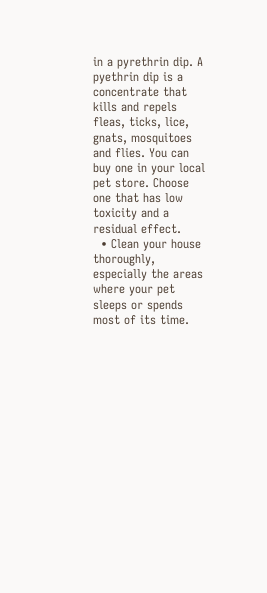in a pyrethrin dip. A pyethrin dip is a concentrate that kills and repels fleas, ticks, lice, gnats, mosquitoes and flies. You can buy one in your local pet store. Choose one that has low toxicity and a residual effect.
  • Clean your house thoroughly, especially the areas where your pet sleeps or spends most of its time.